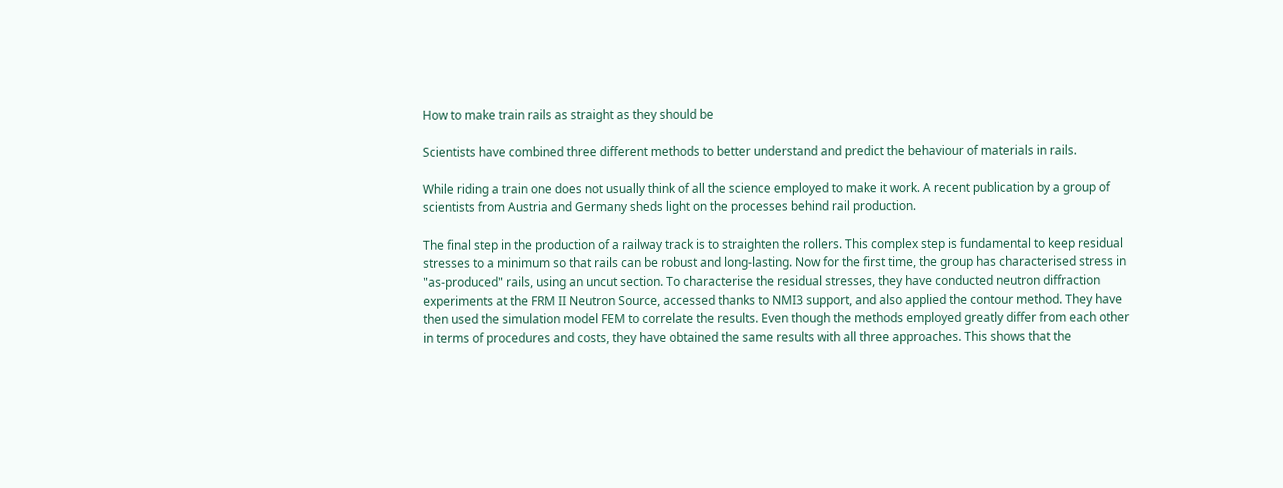How to make train rails as straight as they should be

Scientists have combined three different methods to better understand and predict the behaviour of materials in rails.

While riding a train one does not usually think of all the science employed to make it work. A recent publication by a group of scientists from Austria and Germany sheds light on the processes behind rail production.

The final step in the production of a railway track is to straighten the rollers. This complex step is fundamental to keep residual stresses to a minimum so that rails can be robust and long-lasting. Now for the first time, the group has characterised stress in "as-produced" rails, using an uncut section. To characterise the residual stresses, they have conducted neutron diffraction experiments at the FRM II Neutron Source, accessed thanks to NMI3 support, and also applied the contour method. They have then used the simulation model FEM to correlate the results. Even though the methods employed greatly differ from each other in terms of procedures and costs, they have obtained the same results with all three approaches. This shows that the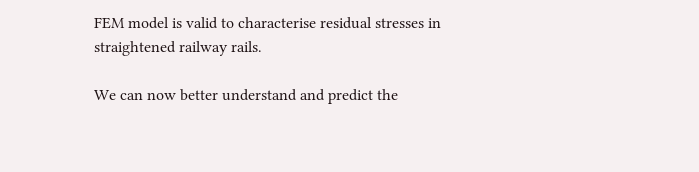FEM model is valid to characterise residual stresses in straightened railway rails.

We can now better understand and predict the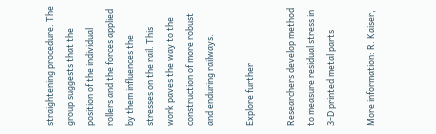straightening procedure. The group suggests that the position of the individual rollers and the forces applied by them influences the stresses on the rail. This work paves the way to the construction of more robust and enduring railways.

Explore further

Researchers develop method to measure residual stress in 3-D printed metal parts

More information: R. Kaiser,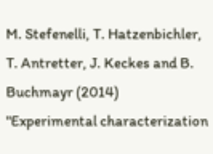M. Stefenelli, T. Hatzenbichler, T. Antretter, J. Keckes and B. Buchmayr (2014) "Experimental characterization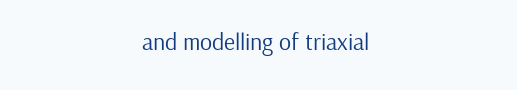and modelling of triaxial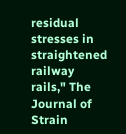residual stresses in straightened railway rails," The Journal of Strain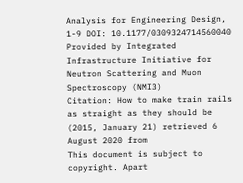Analysis for Engineering Design, 1-9 DOI: 10.1177/0309324714560040
Provided by Integrated Infrastructure Initiative for Neutron Scattering and Muon Spectroscopy (NMI3)
Citation: How to make train rails as straight as they should be (2015, January 21) retrieved 6 August 2020 from
This document is subject to copyright. Apart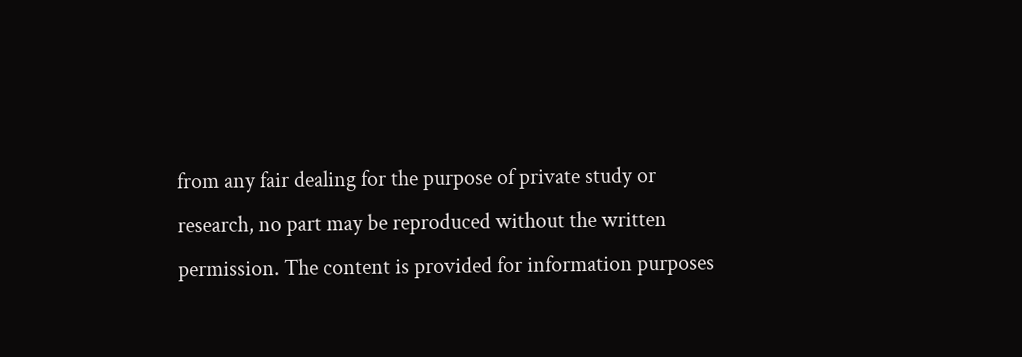from any fair dealing for the purpose of private study or research, no part may be reproduced without the written permission. The content is provided for information purposes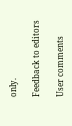only.

Feedback to editors

User comments